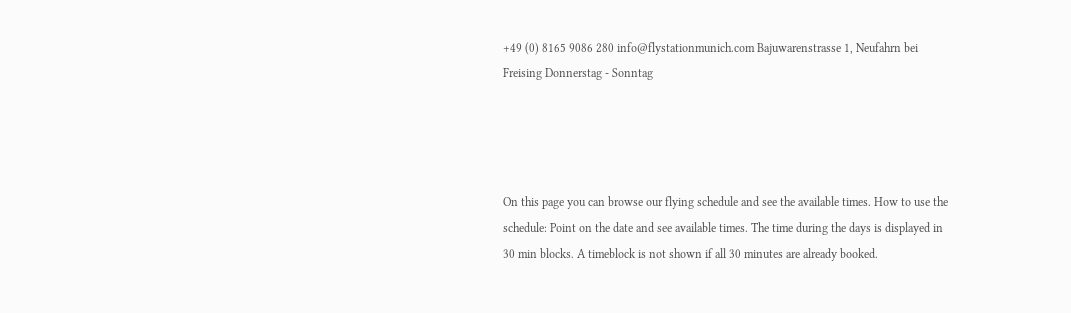+49 (0) 8165 9086 280 info@flystationmunich.com Bajuwarenstrasse 1, Neufahrn bei Freising Donnerstag - Sonntag




On this page you can browse our flying schedule and see the available times. How to use the schedule: Point on the date and see available times. The time during the days is displayed in 30 min blocks. A timeblock is not shown if all 30 minutes are already booked.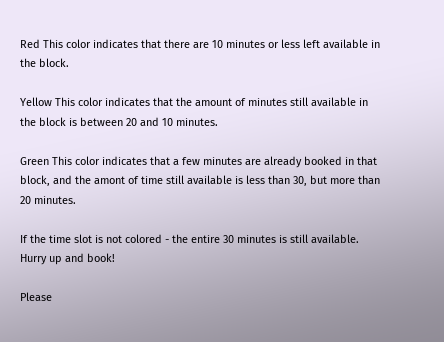Red This color indicates that there are 10 minutes or less left available in the block.

Yellow This color indicates that the amount of minutes still available in the block is between 20 and 10 minutes.

Green This color indicates that a few minutes are already booked in that block, and the amont of time still available is less than 30, but more than 20 minutes.

If the time slot is not colored - the entire 30 minutes is still available. Hurry up and book!

Please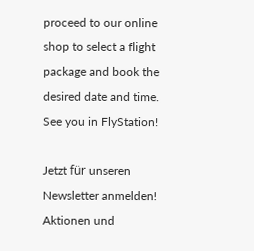proceed to our online shop to select a flight package and book the desired date and time. See you in FlyStation!

Jetzt für unseren Newsletter anmelden!
Aktionen und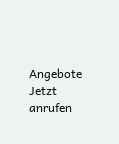Angebote
Jetzt anrufen